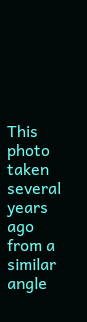This photo taken several years ago from a similar angle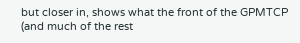but closer in, shows what the front of the GPMTCP (and much of the rest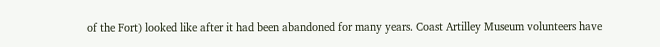of the Fort) looked like after it had been abandoned for many years. Coast Artilley Museum volunteers have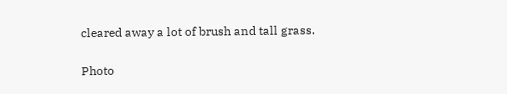cleared away a lot of brush and tall grass.

Photo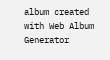album created with Web Album Generator